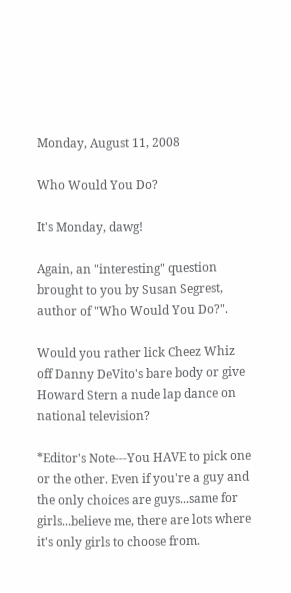Monday, August 11, 2008

Who Would You Do?

It's Monday, dawg!

Again, an "interesting" question brought to you by Susan Segrest, author of "Who Would You Do?".

Would you rather lick Cheez Whiz off Danny DeVito's bare body or give Howard Stern a nude lap dance on national television?

*Editor's Note---You HAVE to pick one or the other. Even if you're a guy and the only choices are guys...same for girls...believe me, there are lots where it's only girls to choose from.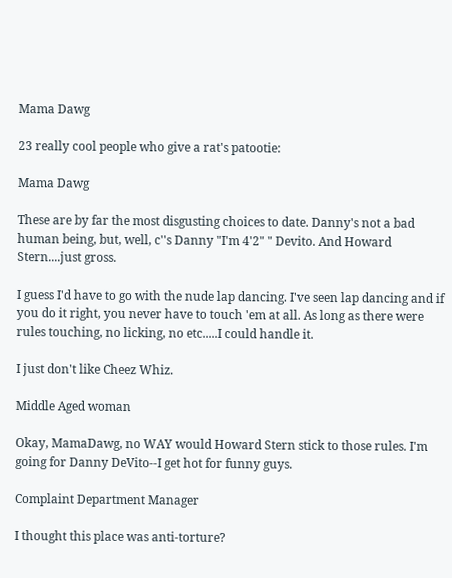Mama Dawg

23 really cool people who give a rat's patootie:

Mama Dawg

These are by far the most disgusting choices to date. Danny's not a bad human being, but, well, c''s Danny "I'm 4'2" " Devito. And Howard Stern....just gross.

I guess I'd have to go with the nude lap dancing. I've seen lap dancing and if you do it right, you never have to touch 'em at all. As long as there were rules touching, no licking, no etc.....I could handle it.

I just don't like Cheez Whiz.

Middle Aged woman

Okay, MamaDawg, no WAY would Howard Stern stick to those rules. I'm going for Danny DeVito--I get hot for funny guys.

Complaint Department Manager

I thought this place was anti-torture?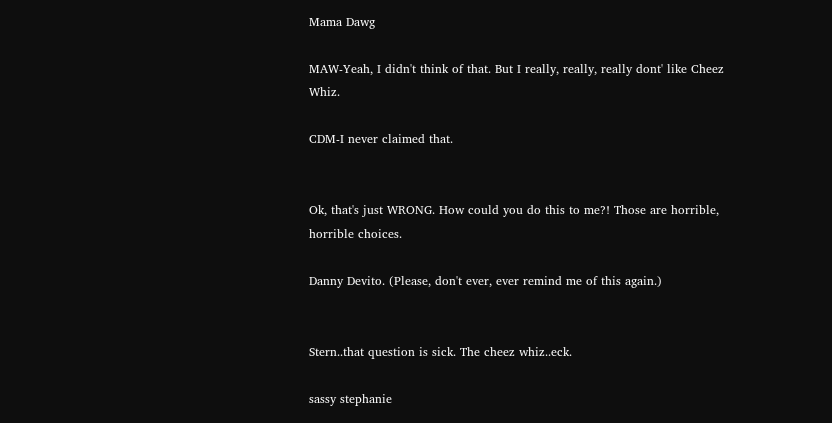Mama Dawg

MAW-Yeah, I didn't think of that. But I really, really, really dont' like Cheez Whiz.

CDM-I never claimed that.


Ok, that's just WRONG. How could you do this to me?! Those are horrible, horrible choices.

Danny Devito. (Please, don't ever, ever remind me of this again.)


Stern..that question is sick. The cheez whiz..eck.

sassy stephanie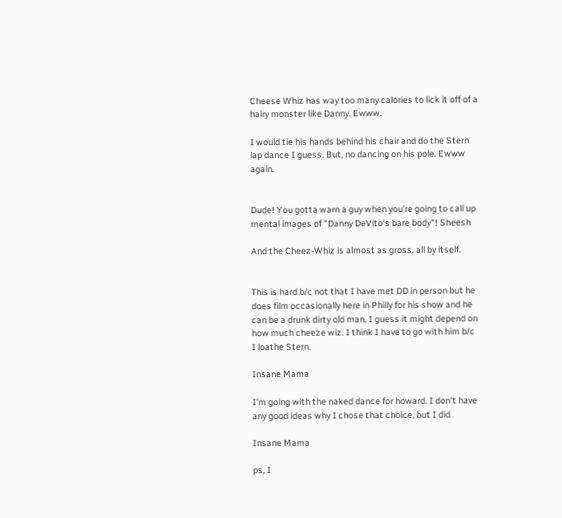Cheese Whiz has way too many calories to lick it off of a hairy monster like Danny. Ewww.

I would tie his hands behind his chair and do the Stern lap dance I guess. But, no dancing on his pole. Ewww again.


Dude! You gotta warn a guy when you're going to call up mental images of "Danny DeVito's bare body"! Sheesh

And the Cheez-Whiz is almost as gross, all by itself.


This is hard b/c not that I have met DD in person but he does film occasionally here in Philly for his show and he can be a drunk dirty old man. I guess it might depend on how much cheeze wiz. I think I have to go with him b/c I loathe Stern.

Insane Mama

I'm going with the naked dance for howard. I don't have any good ideas why I chose that choice, but I did

Insane Mama

ps, I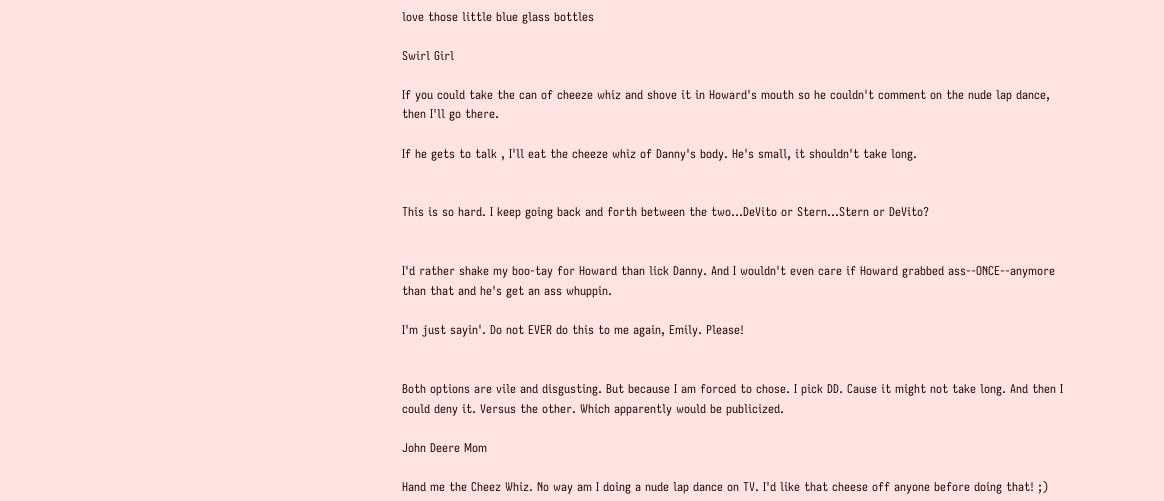love those little blue glass bottles

Swirl Girl

If you could take the can of cheeze whiz and shove it in Howard's mouth so he couldn't comment on the nude lap dance, then I'll go there.

If he gets to talk , I'll eat the cheeze whiz of Danny's body. He's small, it shouldn't take long.


This is so hard. I keep going back and forth between the two...DeVito or Stern...Stern or DeVito?


I'd rather shake my boo-tay for Howard than lick Danny. And I wouldn't even care if Howard grabbed ass--ONCE--anymore than that and he's get an ass whuppin.

I'm just sayin'. Do not EVER do this to me again, Emily. Please!


Both options are vile and disgusting. But because I am forced to chose. I pick DD. Cause it might not take long. And then I could deny it. Versus the other. Which apparently would be publicized.

John Deere Mom

Hand me the Cheez Whiz. No way am I doing a nude lap dance on TV. I'd like that cheese off anyone before doing that! ;)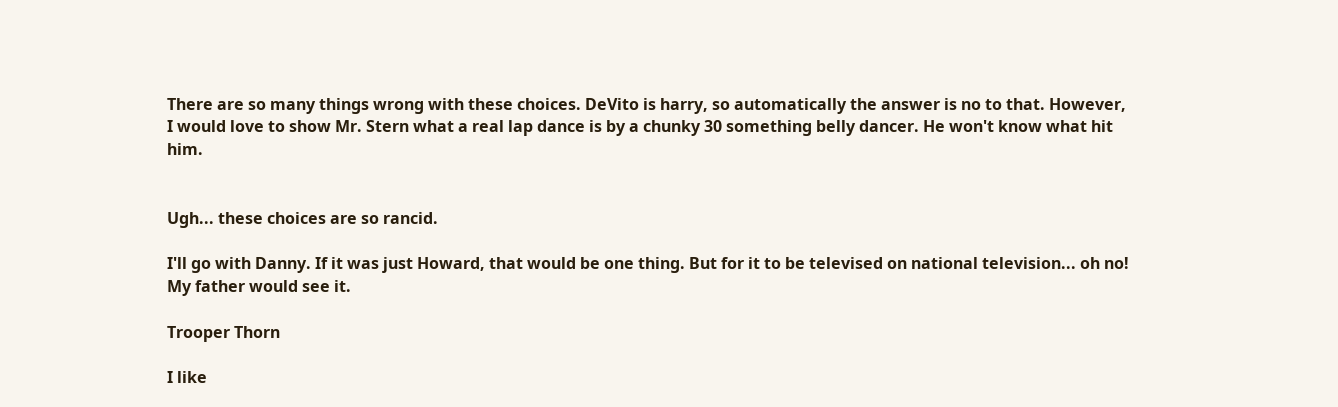There are so many things wrong with these choices. DeVito is harry, so automatically the answer is no to that. However, I would love to show Mr. Stern what a real lap dance is by a chunky 30 something belly dancer. He won't know what hit him.


Ugh... these choices are so rancid.

I'll go with Danny. If it was just Howard, that would be one thing. But for it to be televised on national television... oh no! My father would see it.

Trooper Thorn

I like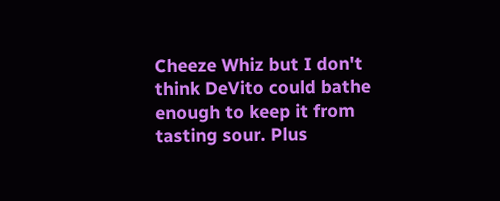Cheeze Whiz but I don't think DeVito could bathe enough to keep it from tasting sour. Plus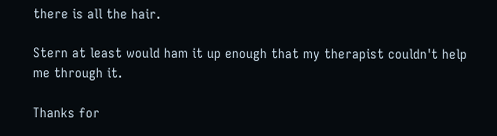there is all the hair.

Stern at least would ham it up enough that my therapist couldn't help me through it.

Thanks for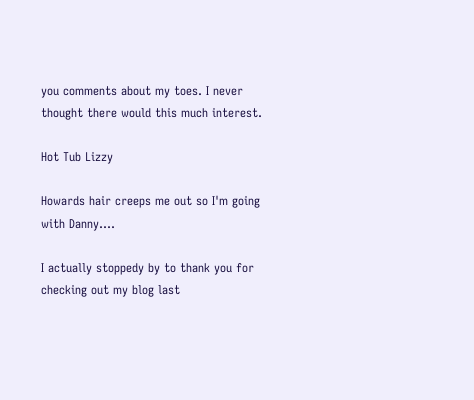you comments about my toes. I never thought there would this much interest.

Hot Tub Lizzy

Howards hair creeps me out so I'm going with Danny....

I actually stoppedy by to thank you for checking out my blog last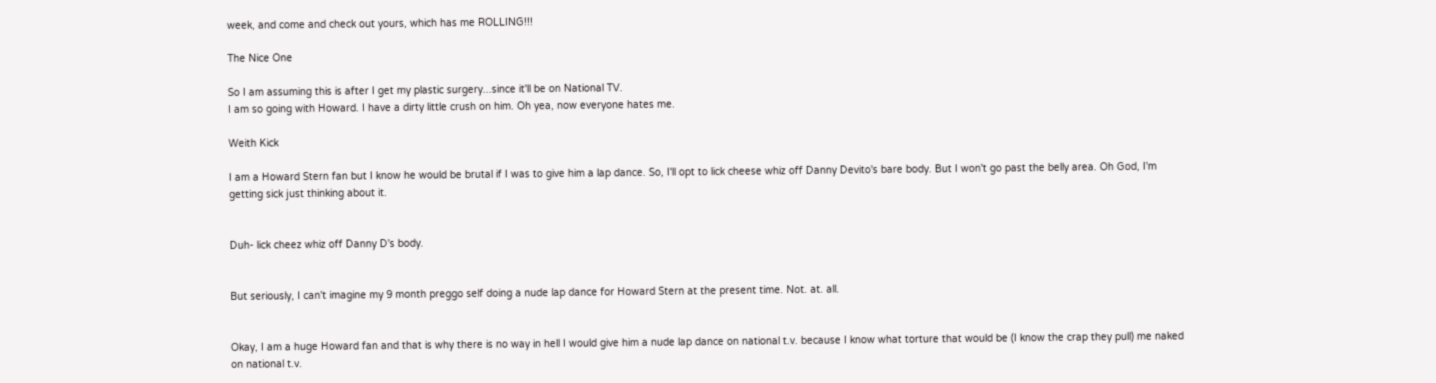week, and come and check out yours, which has me ROLLING!!!

The Nice One

So I am assuming this is after I get my plastic surgery...since it'll be on National TV.
I am so going with Howard. I have a dirty little crush on him. Oh yea, now everyone hates me.

Weith Kick

I am a Howard Stern fan but I know he would be brutal if I was to give him a lap dance. So, I'll opt to lick cheese whiz off Danny Devito's bare body. But I won't go past the belly area. Oh God, I'm getting sick just thinking about it.


Duh- lick cheez whiz off Danny D's body.


But seriously, I can't imagine my 9 month preggo self doing a nude lap dance for Howard Stern at the present time. Not. at. all.


Okay, I am a huge Howard fan and that is why there is no way in hell I would give him a nude lap dance on national t.v. because I know what torture that would be (I know the crap they pull) me naked on national t.v.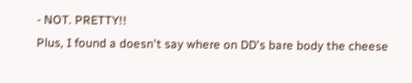- NOT. PRETTY!!
Plus, I found a doesn't say where on DD's bare body the cheese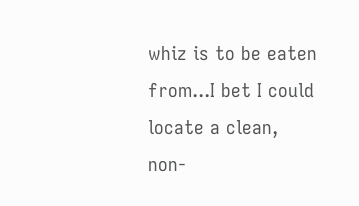whiz is to be eaten from...I bet I could locate a clean, non-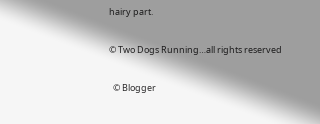hairy part.

© Two Dogs Running…all rights reserved

  © Blogger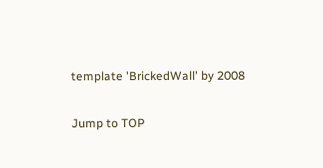template 'BrickedWall' by 2008

Jump to TOP